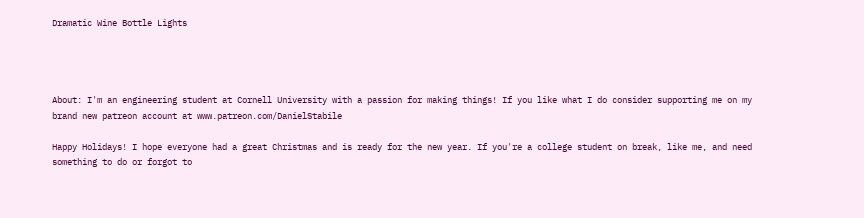Dramatic Wine Bottle Lights




About: I'm an engineering student at Cornell University with a passion for making things! If you like what I do consider supporting me on my brand new patreon account at www.patreon.com/DanielStabile

Happy Holidays! I hope everyone had a great Christmas and is ready for the new year. If you're a college student on break, like me, and need something to do or forgot to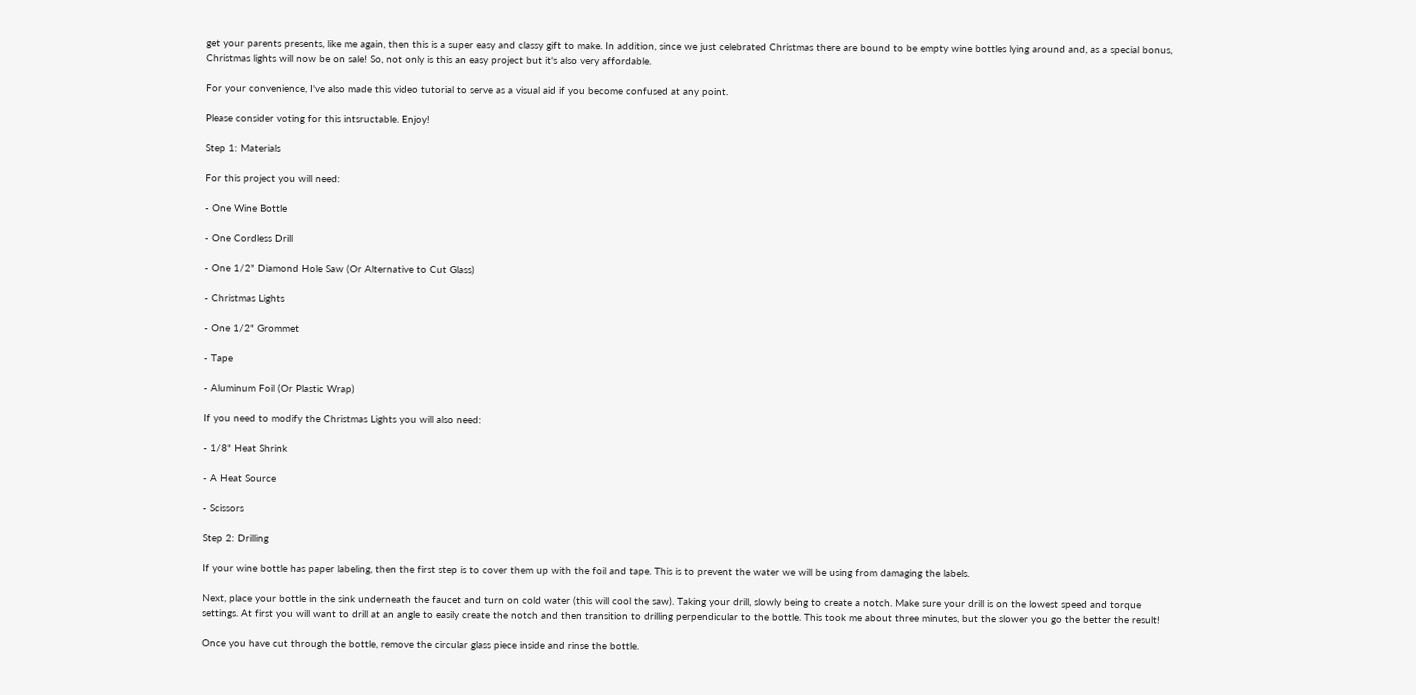get your parents presents, like me again, then this is a super easy and classy gift to make. In addition, since we just celebrated Christmas there are bound to be empty wine bottles lying around and, as a special bonus, Christmas lights will now be on sale! So, not only is this an easy project but it's also very affordable.

For your convenience, I've also made this video tutorial to serve as a visual aid if you become confused at any point.

Please consider voting for this intsructable. Enjoy!

Step 1: Materials

For this project you will need:

- One Wine Bottle

- One Cordless Drill

- One 1/2" Diamond Hole Saw (Or Alternative to Cut Glass)

- Christmas Lights

- One 1/2" Grommet

- Tape

- Aluminum Foil (Or Plastic Wrap)

If you need to modify the Christmas Lights you will also need:

- 1/8" Heat Shrink

- A Heat Source

- Scissors

Step 2: Drilling

If your wine bottle has paper labeling, then the first step is to cover them up with the foil and tape. This is to prevent the water we will be using from damaging the labels.

Next, place your bottle in the sink underneath the faucet and turn on cold water (this will cool the saw). Taking your drill, slowly being to create a notch. Make sure your drill is on the lowest speed and torque settings. At first you will want to drill at an angle to easily create the notch and then transition to drilling perpendicular to the bottle. This took me about three minutes, but the slower you go the better the result!

Once you have cut through the bottle, remove the circular glass piece inside and rinse the bottle.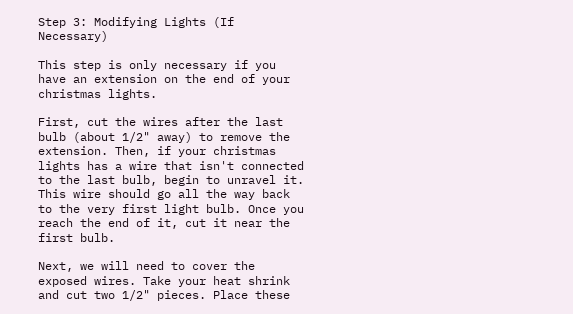Step 3: Modifying Lights (If Necessary)

This step is only necessary if you have an extension on the end of your christmas lights.

First, cut the wires after the last bulb (about 1/2" away) to remove the extension. Then, if your christmas lights has a wire that isn't connected to the last bulb, begin to unravel it. This wire should go all the way back to the very first light bulb. Once you reach the end of it, cut it near the first bulb.

Next, we will need to cover the exposed wires. Take your heat shrink and cut two 1/2" pieces. Place these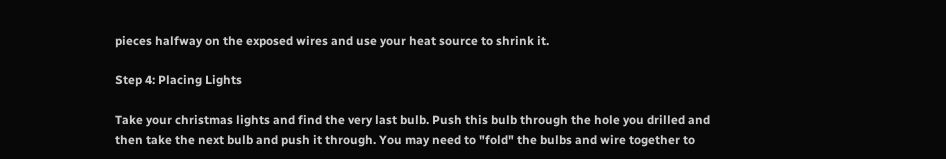pieces halfway on the exposed wires and use your heat source to shrink it.

Step 4: Placing Lights

Take your christmas lights and find the very last bulb. Push this bulb through the hole you drilled and then take the next bulb and push it through. You may need to "fold" the bulbs and wire together to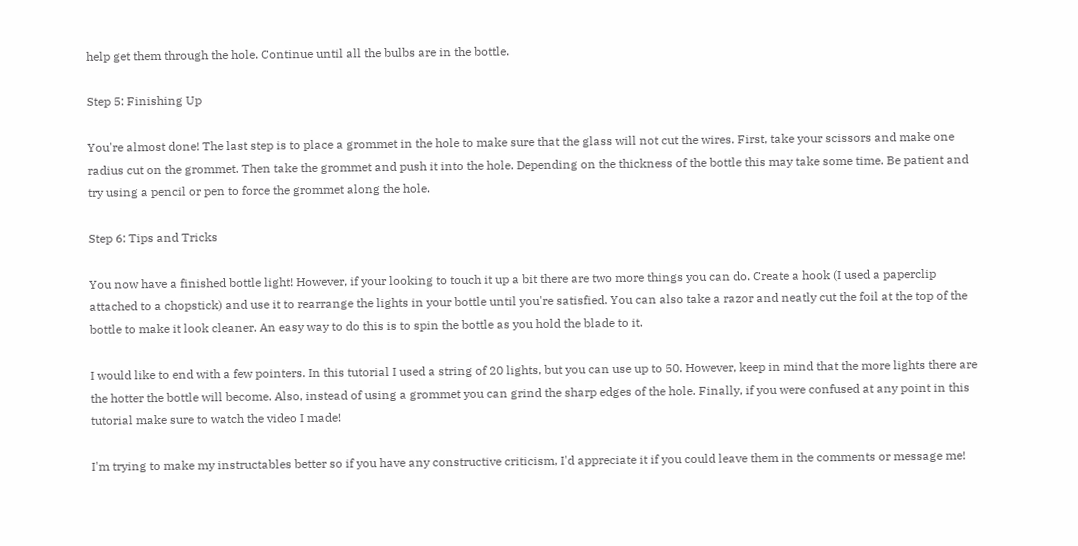help get them through the hole. Continue until all the bulbs are in the bottle.

Step 5: Finishing Up

You're almost done! The last step is to place a grommet in the hole to make sure that the glass will not cut the wires. First, take your scissors and make one radius cut on the grommet. Then take the grommet and push it into the hole. Depending on the thickness of the bottle this may take some time. Be patient and try using a pencil or pen to force the grommet along the hole.

Step 6: Tips and Tricks

You now have a finished bottle light! However, if your looking to touch it up a bit there are two more things you can do. Create a hook (I used a paperclip attached to a chopstick) and use it to rearrange the lights in your bottle until you're satisfied. You can also take a razor and neatly cut the foil at the top of the bottle to make it look cleaner. An easy way to do this is to spin the bottle as you hold the blade to it.

I would like to end with a few pointers. In this tutorial I used a string of 20 lights, but you can use up to 50. However, keep in mind that the more lights there are the hotter the bottle will become. Also, instead of using a grommet you can grind the sharp edges of the hole. Finally, if you were confused at any point in this tutorial make sure to watch the video I made!

I'm trying to make my instructables better so if you have any constructive criticism, I'd appreciate it if you could leave them in the comments or message me!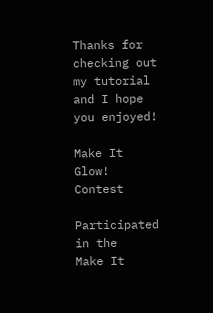Thanks for checking out my tutorial and I hope you enjoyed!

Make It Glow! Contest

Participated in the
Make It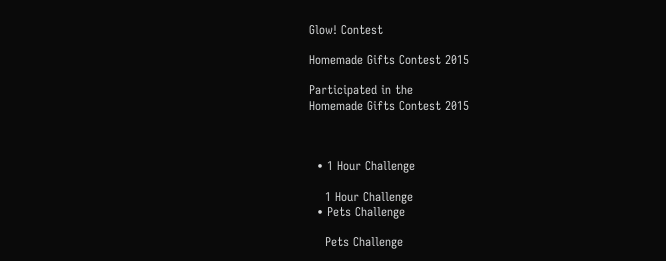Glow! Contest

Homemade Gifts Contest 2015

Participated in the
Homemade Gifts Contest 2015



  • 1 Hour Challenge

    1 Hour Challenge
  • Pets Challenge

    Pets Challenge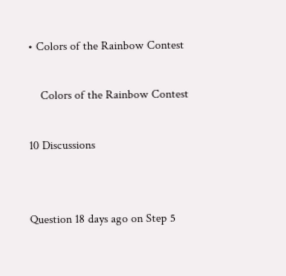• Colors of the Rainbow Contest

    Colors of the Rainbow Contest

10 Discussions


Question 18 days ago on Step 5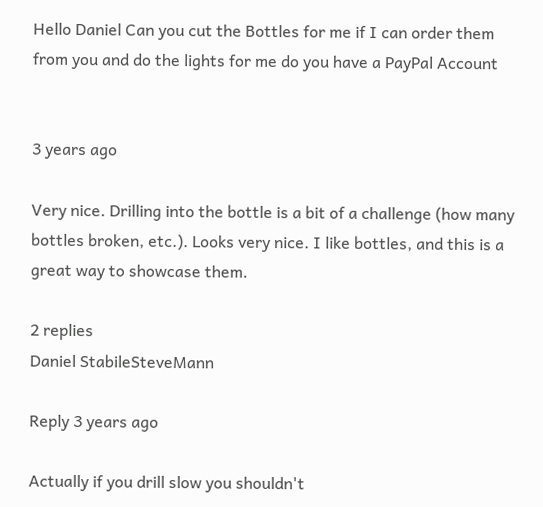Hello Daniel Can you cut the Bottles for me if I can order them from you and do the lights for me do you have a PayPal Account


3 years ago

Very nice. Drilling into the bottle is a bit of a challenge (how many bottles broken, etc.). Looks very nice. I like bottles, and this is a great way to showcase them.

2 replies
Daniel StabileSteveMann

Reply 3 years ago

Actually if you drill slow you shouldn't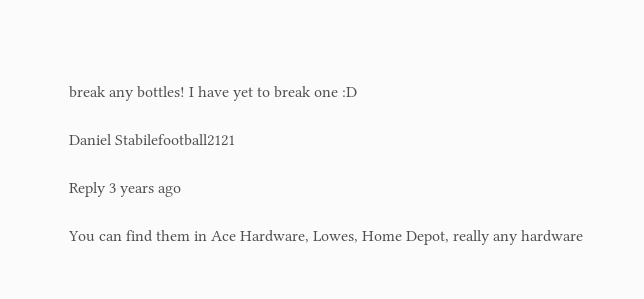break any bottles! I have yet to break one :D

Daniel Stabilefootball2121

Reply 3 years ago

You can find them in Ace Hardware, Lowes, Home Depot, really any hardware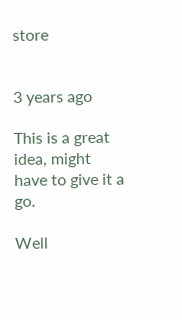store


3 years ago

This is a great idea, might have to give it a go.

Well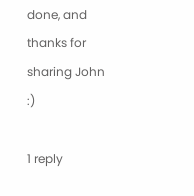done, and thanks for sharing John :)

1 reply